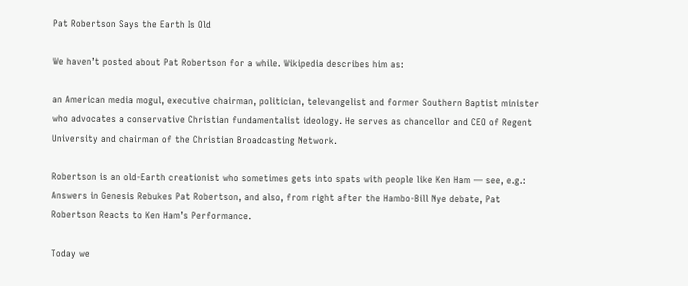Pat Robertson Says the Earth Is Old

We haven’t posted about Pat Robertson for a while. Wikipedia describes him as:

an American media mogul, executive chairman, politician, televangelist and former Southern Baptist minister who advocates a conservative Christian fundamentalist ideology. He serves as chancellor and CEO of Regent University and chairman of the Christian Broadcasting Network.

Robertson is an old-Earth creationist who sometimes gets into spats with people like Ken Ham — see, e.g.: Answers in Genesis Rebukes Pat Robertson, and also, from right after the Hambo-Bill Nye debate, Pat Robertson Reacts to Ken Ham’s Performance.

Today we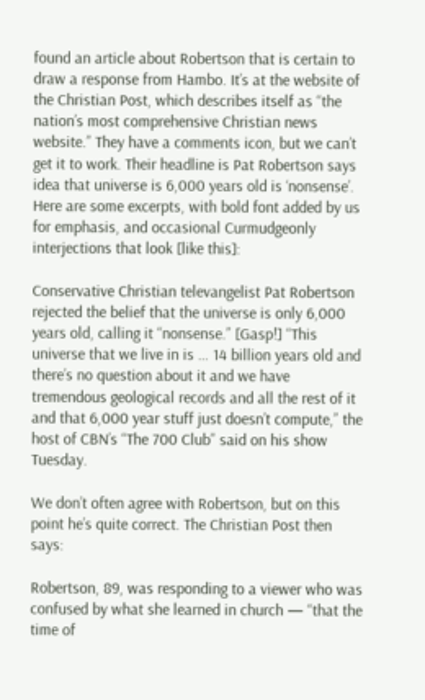found an article about Robertson that is certain to draw a response from Hambo. It’s at the website of the Christian Post, which describes itself as “the nation’s most comprehensive Christian news website.” They have a comments icon, but we can’t get it to work. Their headline is Pat Robertson says idea that universe is 6,000 years old is ‘nonsense’. Here are some excerpts, with bold font added by us for emphasis, and occasional Curmudgeonly interjections that look [like this]:

Conservative Christian televangelist Pat Robertson rejected the belief that the universe is only 6,000 years old, calling it “nonsense.” [Gasp!] “This universe that we live in is … 14 billion years old and there’s no question about it and we have tremendous geological records and all the rest of it and that 6,000 year stuff just doesn’t compute,” the host of CBN’s “The 700 Club” said on his show Tuesday.

We don’t often agree with Robertson, but on this point he’s quite correct. The Christian Post then says:

Robertson, 89, was responding to a viewer who was confused by what she learned in church — “that the time of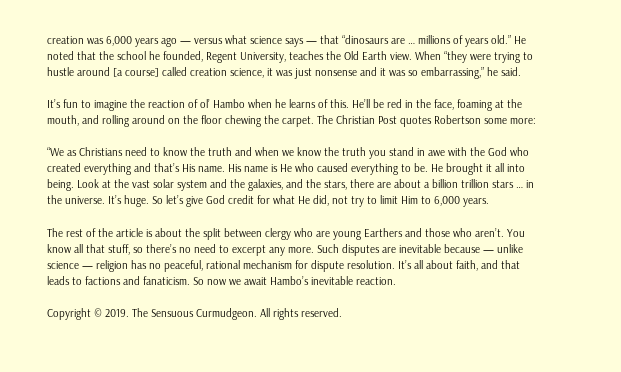creation was 6,000 years ago — versus what science says — that “dinosaurs are … millions of years old.” He noted that the school he founded, Regent University, teaches the Old Earth view. When “they were trying to hustle around [a course] called creation science, it was just nonsense and it was so embarrassing,” he said.

It’s fun to imagine the reaction of ol’ Hambo when he learns of this. He’ll be red in the face, foaming at the mouth, and rolling around on the floor chewing the carpet. The Christian Post quotes Robertson some more:

“We as Christians need to know the truth and when we know the truth you stand in awe with the God who created everything and that’s His name. His name is He who caused everything to be. He brought it all into being. Look at the vast solar system and the galaxies, and the stars, there are about a billion trillion stars … in the universe. It’s huge. So let’s give God credit for what He did, not try to limit Him to 6,000 years.

The rest of the article is about the split between clergy who are young Earthers and those who aren’t. You know all that stuff, so there’s no need to excerpt any more. Such disputes are inevitable because — unlike science — religion has no peaceful, rational mechanism for dispute resolution. It’s all about faith, and that leads to factions and fanaticism. So now we await Hambo’s inevitable reaction.

Copyright © 2019. The Sensuous Curmudgeon. All rights reserved.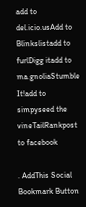add to del.icio.usAdd to Blinkslistadd to furlDigg itadd to ma.gnoliaStumble It!add to simpyseed the vineTailRankpost to facebook

. AddThis Social Bookmark Button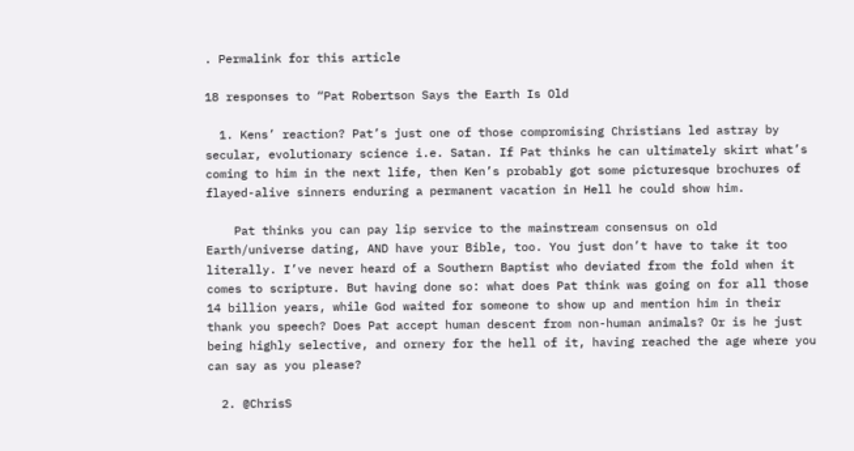. Permalink for this article

18 responses to “Pat Robertson Says the Earth Is Old

  1. Kens’ reaction? Pat’s just one of those compromising Christians led astray by secular, evolutionary science i.e. Satan. If Pat thinks he can ultimately skirt what’s coming to him in the next life, then Ken’s probably got some picturesque brochures of flayed-alive sinners enduring a permanent vacation in Hell he could show him.

    Pat thinks you can pay lip service to the mainstream consensus on old Earth/universe dating, AND have your Bible, too. You just don’t have to take it too literally. I’ve never heard of a Southern Baptist who deviated from the fold when it comes to scripture. But having done so: what does Pat think was going on for all those 14 billion years, while God waited for someone to show up and mention him in their thank you speech? Does Pat accept human descent from non-human animals? Or is he just being highly selective, and ornery for the hell of it, having reached the age where you can say as you please?

  2. @ChrisS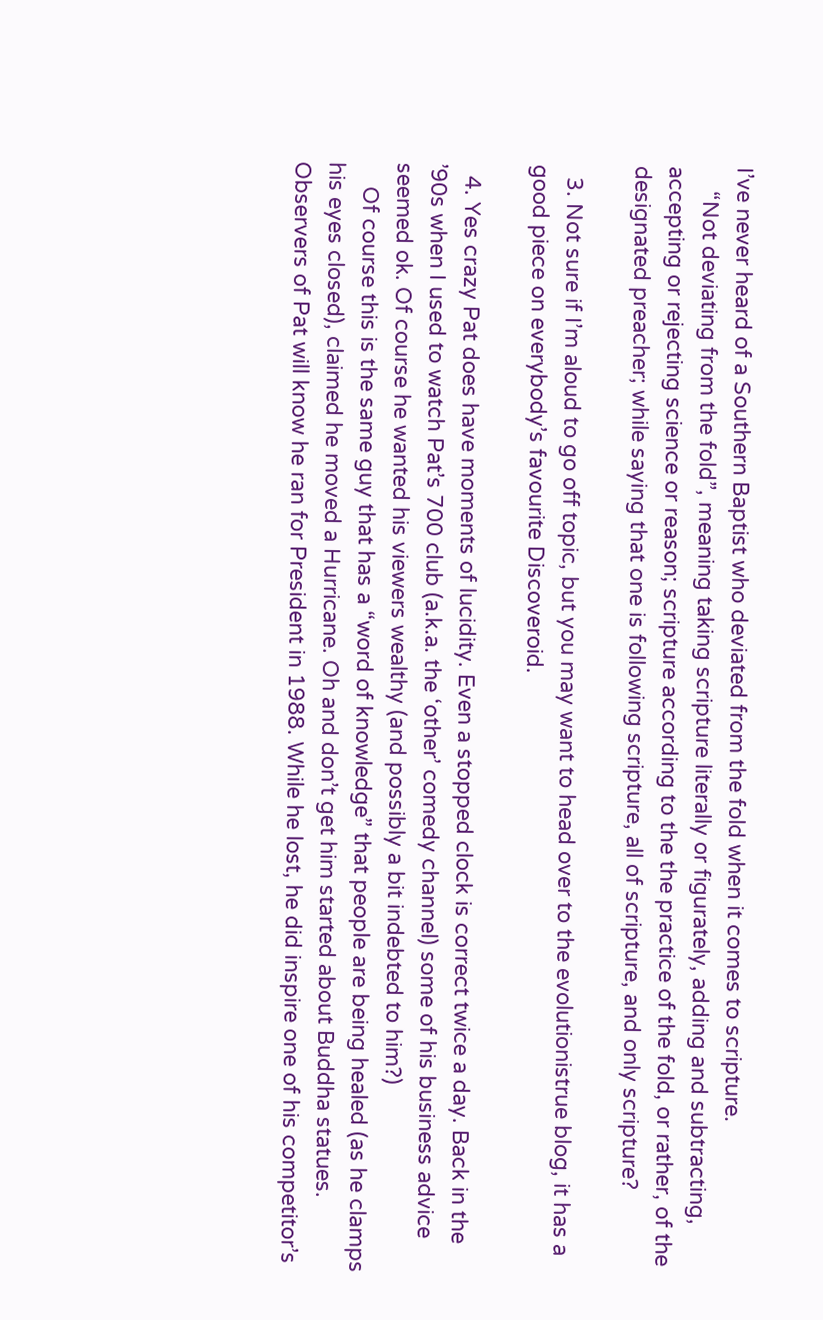I’ve never heard of a Southern Baptist who deviated from the fold when it comes to scripture.
    “Not deviating from the fold”, meaning taking scripture literally or figurately, adding and subtracting, accepting or rejecting science or reason; scripture according to the the practice of the fold, or rather, of the designated preacher; while saying that one is following scripture, all of scripture, and only scripture?

  3. Not sure if I’m aloud to go off topic, but you may want to head over to the evolutionistrue blog, it has a good piece on everybody’s favourite Discoveroid.

  4. Yes crazy Pat does have moments of lucidity. Even a stopped clock is correct twice a day. Back in the ’90s when I used to watch Pat’s 700 club (a.k.a. the ‘other’ comedy channel) some of his business advice seemed ok. Of course he wanted his viewers wealthy (and possibly a bit indebted to him?)
    Of course this is the same guy that has a “word of knowledge” that people are being healed (as he clamps his eyes closed), claimed he moved a Hurricane. Oh and don’t get him started about Buddha statues. Observers of Pat will know he ran for President in 1988. While he lost, he did inspire one of his competitor’s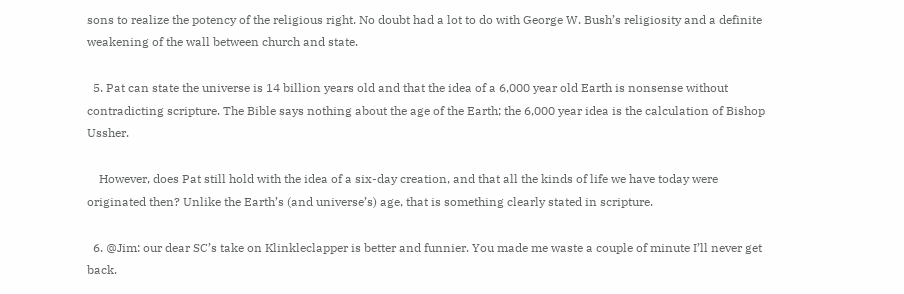sons to realize the potency of the religious right. No doubt had a lot to do with George W. Bush’s religiosity and a definite weakening of the wall between church and state.

  5. Pat can state the universe is 14 billion years old and that the idea of a 6,000 year old Earth is nonsense without contradicting scripture. The Bible says nothing about the age of the Earth; the 6,000 year idea is the calculation of Bishop Ussher.

    However, does Pat still hold with the idea of a six-day creation, and that all the kinds of life we have today were originated then? Unlike the Earth’s (and universe’s) age, that is something clearly stated in scripture.

  6. @Jim: our dear SC’s take on Klinkleclapper is better and funnier. You made me waste a couple of minute I’ll never get back.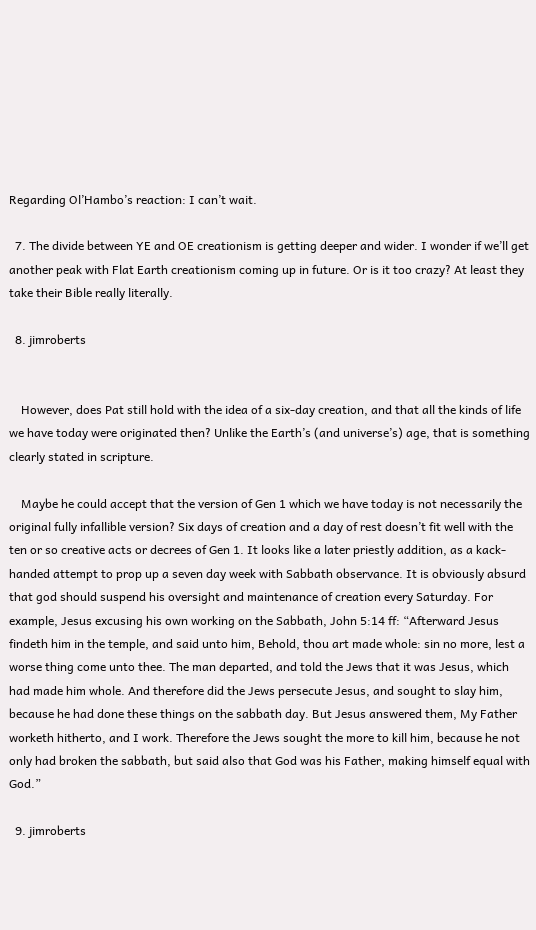Regarding Ol’Hambo’s reaction: I can’t wait.

  7. The divide between YE and OE creationism is getting deeper and wider. I wonder if we’ll get another peak with Flat Earth creationism coming up in future. Or is it too crazy? At least they take their Bible really literally.

  8. jimroberts


    However, does Pat still hold with the idea of a six-day creation, and that all the kinds of life we have today were originated then? Unlike the Earth’s (and universe’s) age, that is something clearly stated in scripture.

    Maybe he could accept that the version of Gen 1 which we have today is not necessarily the original fully infallible version? Six days of creation and a day of rest doesn’t fit well with the ten or so creative acts or decrees of Gen 1. It looks like a later priestly addition, as a kack-handed attempt to prop up a seven day week with Sabbath observance. It is obviously absurd that god should suspend his oversight and maintenance of creation every Saturday. For example, Jesus excusing his own working on the Sabbath, John 5:14 ff: “Afterward Jesus findeth him in the temple, and said unto him, Behold, thou art made whole: sin no more, lest a worse thing come unto thee. The man departed, and told the Jews that it was Jesus, which had made him whole. And therefore did the Jews persecute Jesus, and sought to slay him, because he had done these things on the sabbath day. But Jesus answered them, My Father worketh hitherto, and I work. Therefore the Jews sought the more to kill him, because he not only had broken the sabbath, but said also that God was his Father, making himself equal with God.”

  9. jimroberts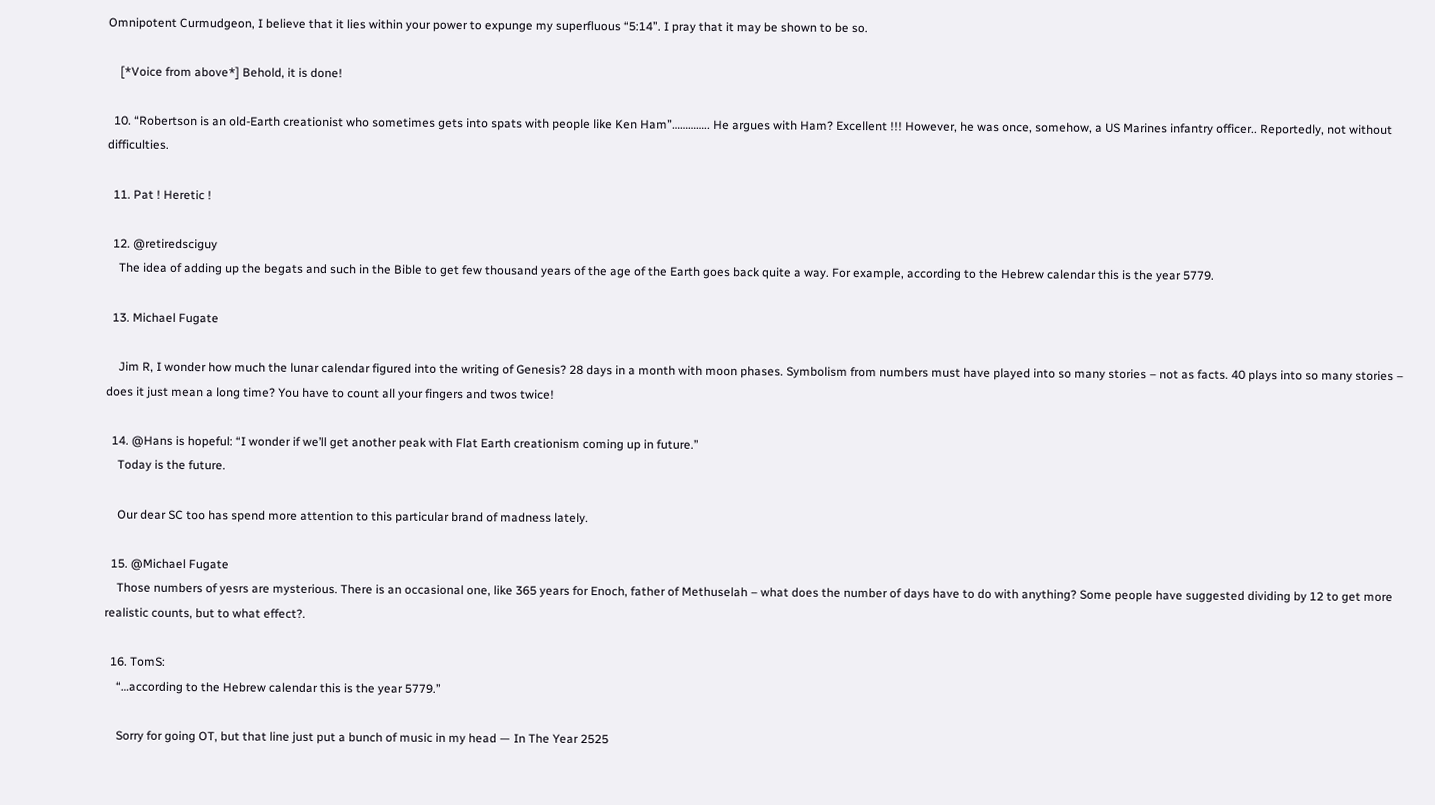Omnipotent Curmudgeon, I believe that it lies within your power to expunge my superfluous “5:14”. I pray that it may be shown to be so.

    [*Voice from above*] Behold, it is done!

  10. “Robertson is an old-Earth creationist who sometimes gets into spats with people like Ken Ham”………….. He argues with Ham? Excellent !!! However, he was once, somehow, a US Marines infantry officer.. Reportedly, not without difficulties.

  11. Pat ! Heretic !

  12. @retiredsciguy
    The idea of adding up the begats and such in the Bible to get few thousand years of the age of the Earth goes back quite a way. For example, according to the Hebrew calendar this is the year 5779.

  13. Michael Fugate

    Jim R, I wonder how much the lunar calendar figured into the writing of Genesis? 28 days in a month with moon phases. Symbolism from numbers must have played into so many stories – not as facts. 40 plays into so many stories – does it just mean a long time? You have to count all your fingers and twos twice!

  14. @Hans is hopeful: “I wonder if we’ll get another peak with Flat Earth creationism coming up in future.”
    Today is the future.

    Our dear SC too has spend more attention to this particular brand of madness lately.

  15. @Michael Fugate
    Those numbers of yesrs are mysterious. There is an occasional one, like 365 years for Enoch, father of Methuselah – what does the number of days have to do with anything? Some people have suggested dividing by 12 to get more realistic counts, but to what effect?.

  16. TomS:
    “…according to the Hebrew calendar this is the year 5779.”

    Sorry for going OT, but that line just put a bunch of music in my head — In The Year 2525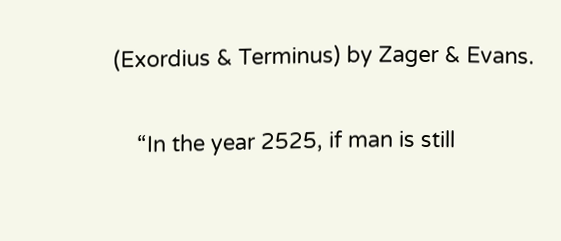(Exordius & Terminus) by Zager & Evans.

    “In the year 2525, if man is still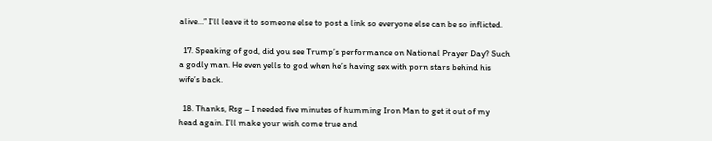alive…” I’ll leave it to someone else to post a link so everyone else can be so inflicted.

  17. Speaking of god, did you see Trump’s performance on National Prayer Day? Such a godly man. He even yells to god when he’s having sex with porn stars behind his wife’s back.

  18. Thanks, Rsg – I needed five minutes of humming Iron Man to get it out of my head again. I’ll make your wish come true and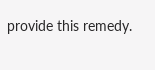provide this remedy.